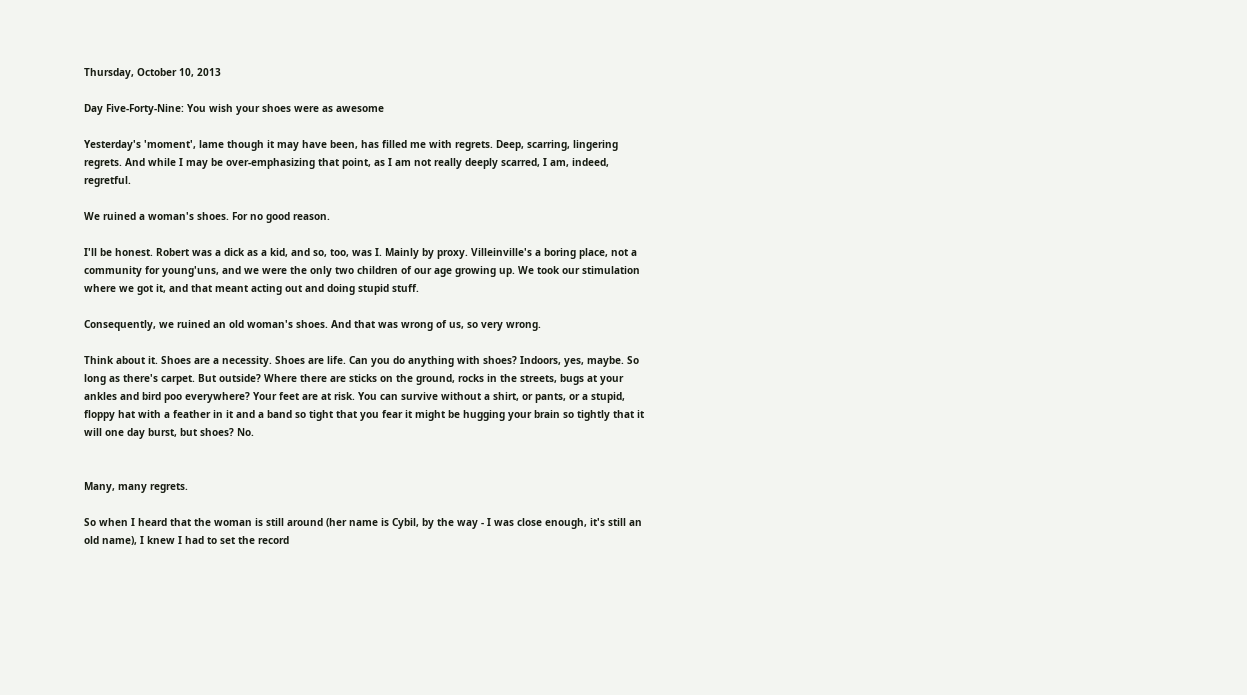Thursday, October 10, 2013

Day Five-Forty-Nine: You wish your shoes were as awesome

Yesterday's 'moment', lame though it may have been, has filled me with regrets. Deep, scarring, lingering regrets. And while I may be over-emphasizing that point, as I am not really deeply scarred, I am, indeed, regretful.

We ruined a woman's shoes. For no good reason.

I'll be honest. Robert was a dick as a kid, and so, too, was I. Mainly by proxy. Villeinville's a boring place, not a community for young'uns, and we were the only two children of our age growing up. We took our stimulation where we got it, and that meant acting out and doing stupid stuff.

Consequently, we ruined an old woman's shoes. And that was wrong of us, so very wrong.

Think about it. Shoes are a necessity. Shoes are life. Can you do anything with shoes? Indoors, yes, maybe. So long as there's carpet. But outside? Where there are sticks on the ground, rocks in the streets, bugs at your ankles and bird poo everywhere? Your feet are at risk. You can survive without a shirt, or pants, or a stupid, floppy hat with a feather in it and a band so tight that you fear it might be hugging your brain so tightly that it will one day burst, but shoes? No.


Many, many regrets.

So when I heard that the woman is still around (her name is Cybil, by the way - I was close enough, it's still an old name), I knew I had to set the record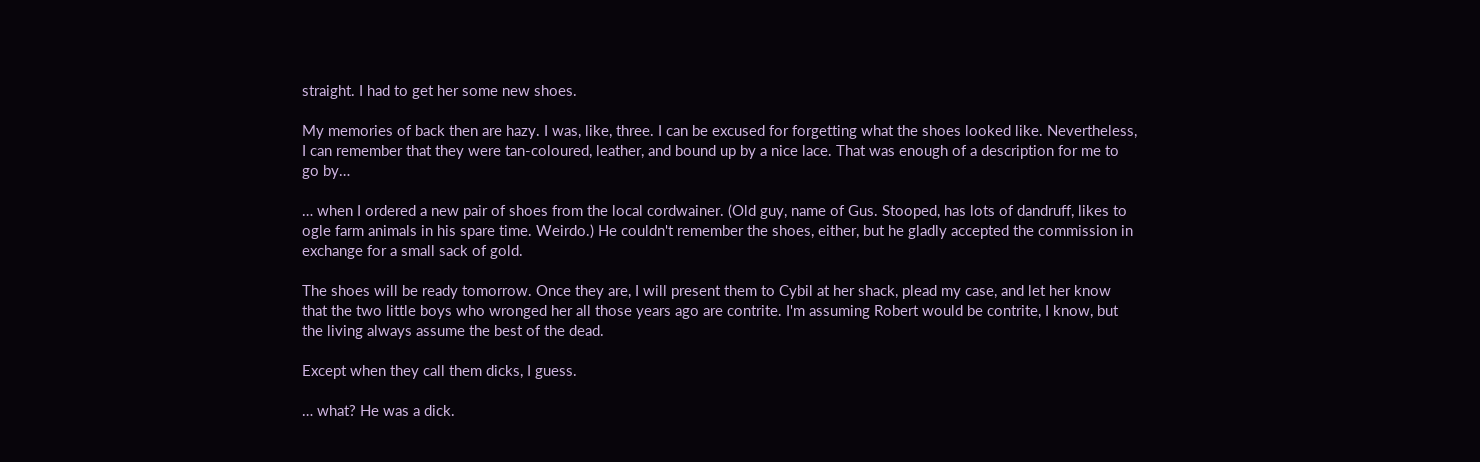straight. I had to get her some new shoes.

My memories of back then are hazy. I was, like, three. I can be excused for forgetting what the shoes looked like. Nevertheless, I can remember that they were tan-coloured, leather, and bound up by a nice lace. That was enough of a description for me to go by…

… when I ordered a new pair of shoes from the local cordwainer. (Old guy, name of Gus. Stooped, has lots of dandruff, likes to ogle farm animals in his spare time. Weirdo.) He couldn't remember the shoes, either, but he gladly accepted the commission in exchange for a small sack of gold.

The shoes will be ready tomorrow. Once they are, I will present them to Cybil at her shack, plead my case, and let her know that the two little boys who wronged her all those years ago are contrite. I'm assuming Robert would be contrite, I know, but the living always assume the best of the dead.

Except when they call them dicks, I guess.

… what? He was a dick.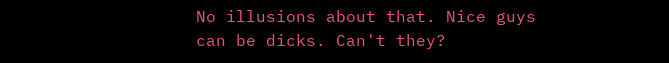No illusions about that. Nice guys can be dicks. Can't they?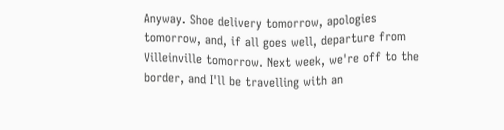Anyway. Shoe delivery tomorrow, apologies tomorrow, and, if all goes well, departure from Villeinville tomorrow. Next week, we're off to the border, and I'll be travelling with an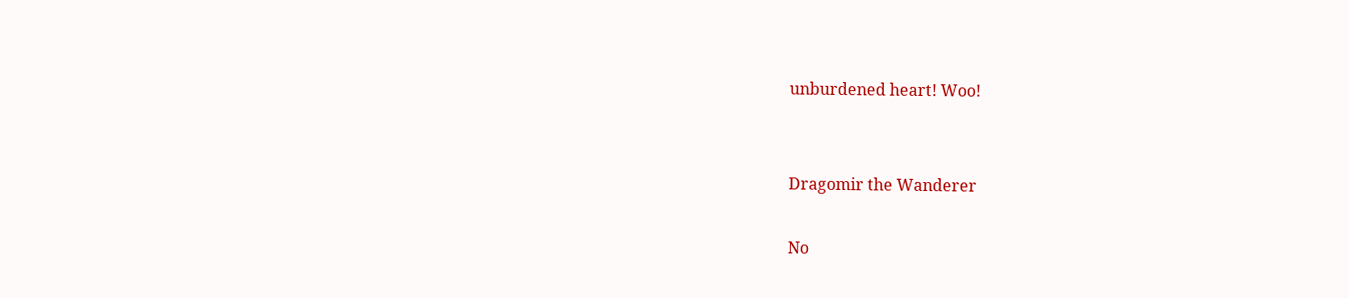unburdened heart! Woo!


Dragomir the Wanderer

No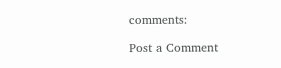comments:

Post a Comment